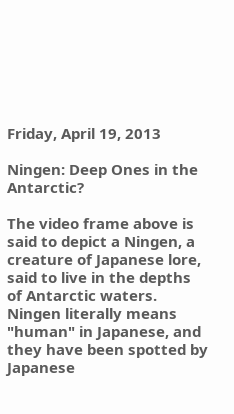Friday, April 19, 2013

Ningen: Deep Ones in the Antarctic?

The video frame above is said to depict a Ningen, a creature of Japanese lore, said to live in the depths of Antarctic waters.
Ningen literally means "human" in Japanese, and they have been spotted by Japanese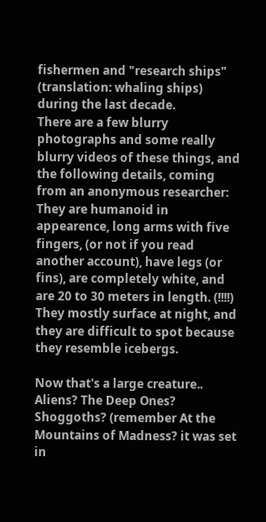fishermen and "research ships" (translation: whaling ships) during the last decade.
There are a few blurry photographs and some really blurry videos of these things, and the following details, coming from an anonymous researcher:
They are humanoid in appearence, long arms with five fingers, (or not if you read another account), have legs (or fins), are completely white, and are 20 to 30 meters in length. (!!!!) They mostly surface at night, and they are difficult to spot because they resemble icebergs.

Now that's a large creature.. Aliens? The Deep Ones? Shoggoths? (remember At the Mountains of Madness? it was set in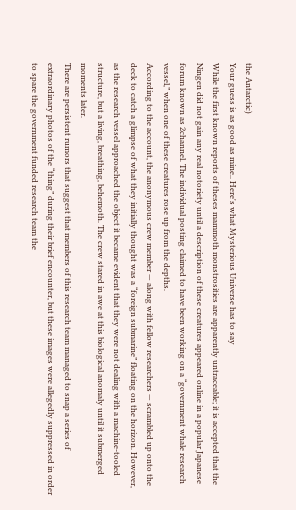the Antarctic)
Your guess is as good as mine.. Here's what Mysterious Universe has to say
While the first known reports of theses mammoth monstrosities are apparently untraceable; it is accepted that the Ningen did not gain any real notoriety until a description of these creatures appeared online in a popular Japanese forum known as 2channel. The individual posting claimed to have been working on a “government whale research vessel,” when one of these creatures rose up from the depths.
According to the account, the anonymous crew member — along with fellow researchers — scrambled up onto the deck to catch a glimpse of what they initially thought was a “foreign submarine” floating on the horizon. However, as the research vessel approached the object it became evident that they were not dealing with a machine-tooled structure, but a living, breathing, behemoth. The crew stared in awe at this biological anomaly until it submerged moments later.
There are persistent rumors that suggest that members of this research team managed to snap a series of extraordinary photos of the “thing” during their brief encounter, but these images were allegedly suppressed in order to spare the government funded research team the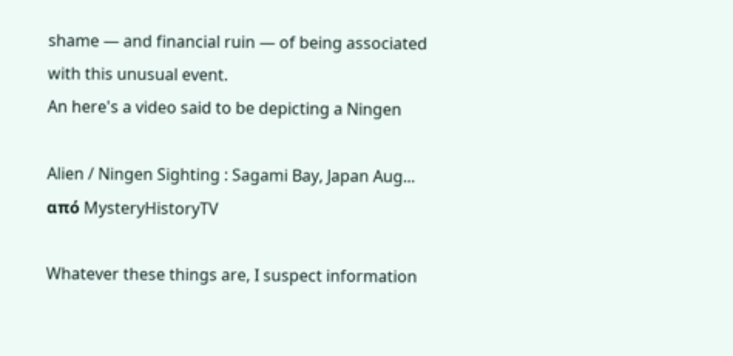shame — and financial ruin — of being associated with this unusual event.
An here's a video said to be depicting a Ningen

Alien / Ningen Sighting : Sagami Bay, Japan Aug... από MysteryHistoryTV

Whatever these things are, I suspect information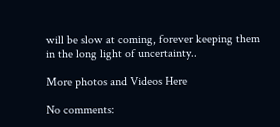will be slow at coming, forever keeping them in the long light of uncertainty..

More photos and Videos Here

No comments: